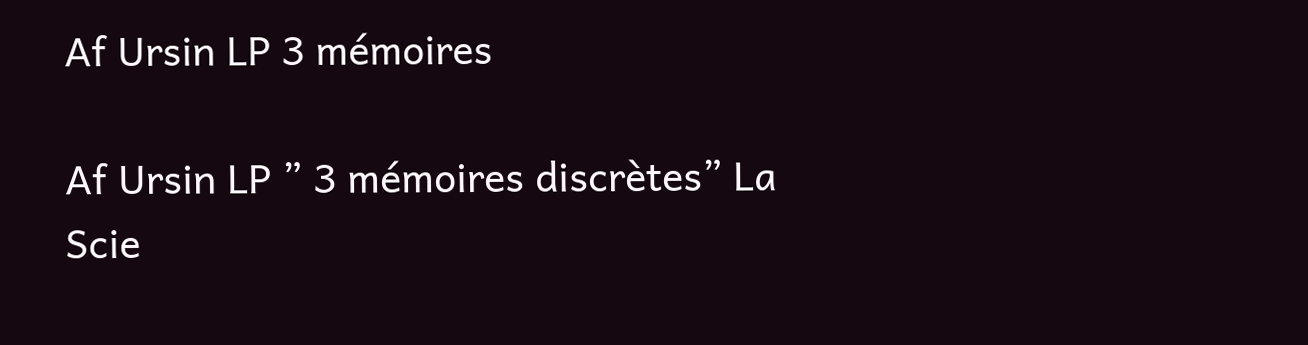Af Ursin LP 3 mémoires

Af Ursin LP ” 3 mémoires discrètes” La Scie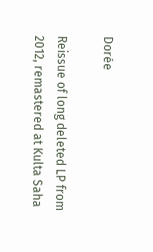Dorée

Reissue of long deleted LP from 2012, remastered at Kulta Saha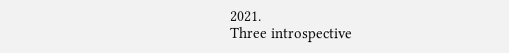2021.
Three introspective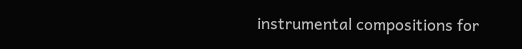instrumental compositions for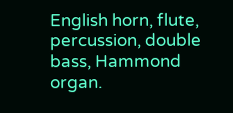English horn, flute, percussion, double bass, Hammond organ.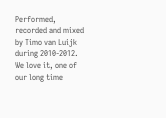Performed, recorded and mixed by Timo van Luijk during 2010-2012. We love it, one of our long time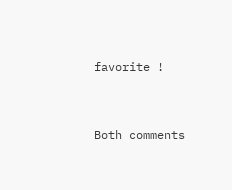favorite !


Both comments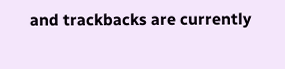and trackbacks are currently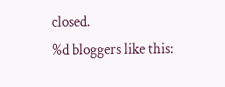closed.
%d bloggers like this: